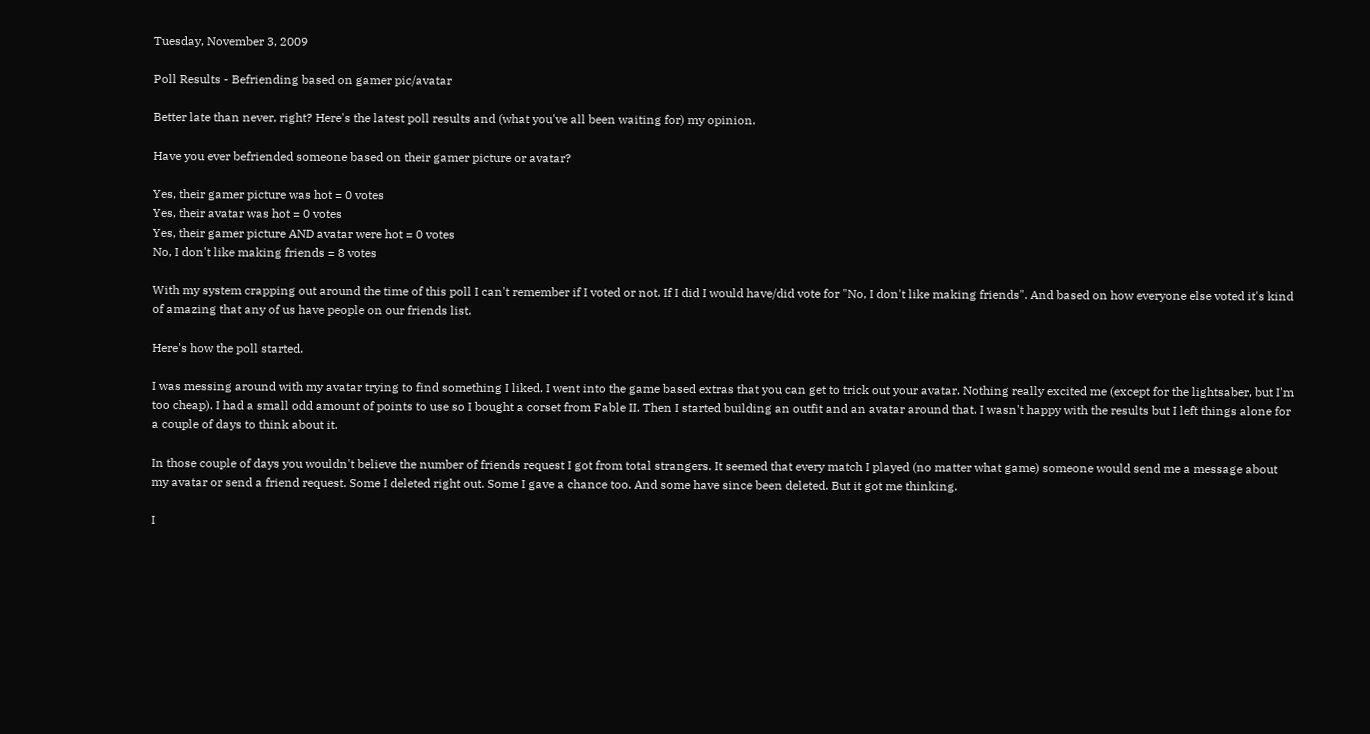Tuesday, November 3, 2009

Poll Results - Befriending based on gamer pic/avatar

Better late than never, right? Here's the latest poll results and (what you've all been waiting for) my opinion.

Have you ever befriended someone based on their gamer picture or avatar?

Yes, their gamer picture was hot = 0 votes
Yes, their avatar was hot = 0 votes
Yes, their gamer picture AND avatar were hot = 0 votes
No, I don't like making friends = 8 votes

With my system crapping out around the time of this poll I can't remember if I voted or not. If I did I would have/did vote for "No, I don't like making friends". And based on how everyone else voted it's kind of amazing that any of us have people on our friends list.

Here's how the poll started.

I was messing around with my avatar trying to find something I liked. I went into the game based extras that you can get to trick out your avatar. Nothing really excited me (except for the lightsaber, but I'm too cheap). I had a small odd amount of points to use so I bought a corset from Fable II. Then I started building an outfit and an avatar around that. I wasn't happy with the results but I left things alone for a couple of days to think about it.

In those couple of days you wouldn't believe the number of friends request I got from total strangers. It seemed that every match I played (no matter what game) someone would send me a message about my avatar or send a friend request. Some I deleted right out. Some I gave a chance too. And some have since been deleted. But it got me thinking.

I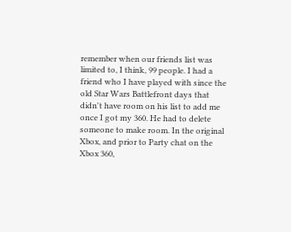remember when our friends list was limited to, I think, 99 people. I had a friend who I have played with since the old Star Wars Battlefront days that didn't have room on his list to add me once I got my 360. He had to delete someone to make room. In the original Xbox, and prior to Party chat on the Xbox 360,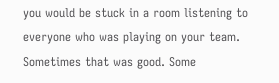you would be stuck in a room listening to everyone who was playing on your team. Sometimes that was good. Some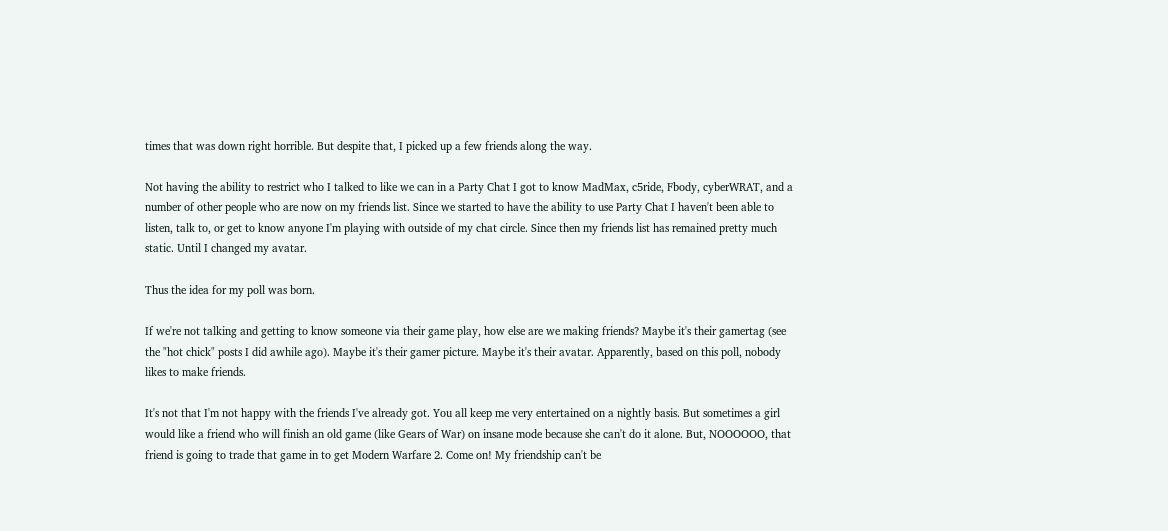times that was down right horrible. But despite that, I picked up a few friends along the way.

Not having the ability to restrict who I talked to like we can in a Party Chat I got to know MadMax, c5ride, Fbody, cyberWRAT, and a number of other people who are now on my friends list. Since we started to have the ability to use Party Chat I haven't been able to listen, talk to, or get to know anyone I'm playing with outside of my chat circle. Since then my friends list has remained pretty much static. Until I changed my avatar.

Thus the idea for my poll was born.

If we're not talking and getting to know someone via their game play, how else are we making friends? Maybe it's their gamertag (see the "hot chick" posts I did awhile ago). Maybe it's their gamer picture. Maybe it's their avatar. Apparently, based on this poll, nobody likes to make friends.

It's not that I'm not happy with the friends I've already got. You all keep me very entertained on a nightly basis. But sometimes a girl would like a friend who will finish an old game (like Gears of War) on insane mode because she can't do it alone. But, NOOOOOO, that friend is going to trade that game in to get Modern Warfare 2. Come on! My friendship can't be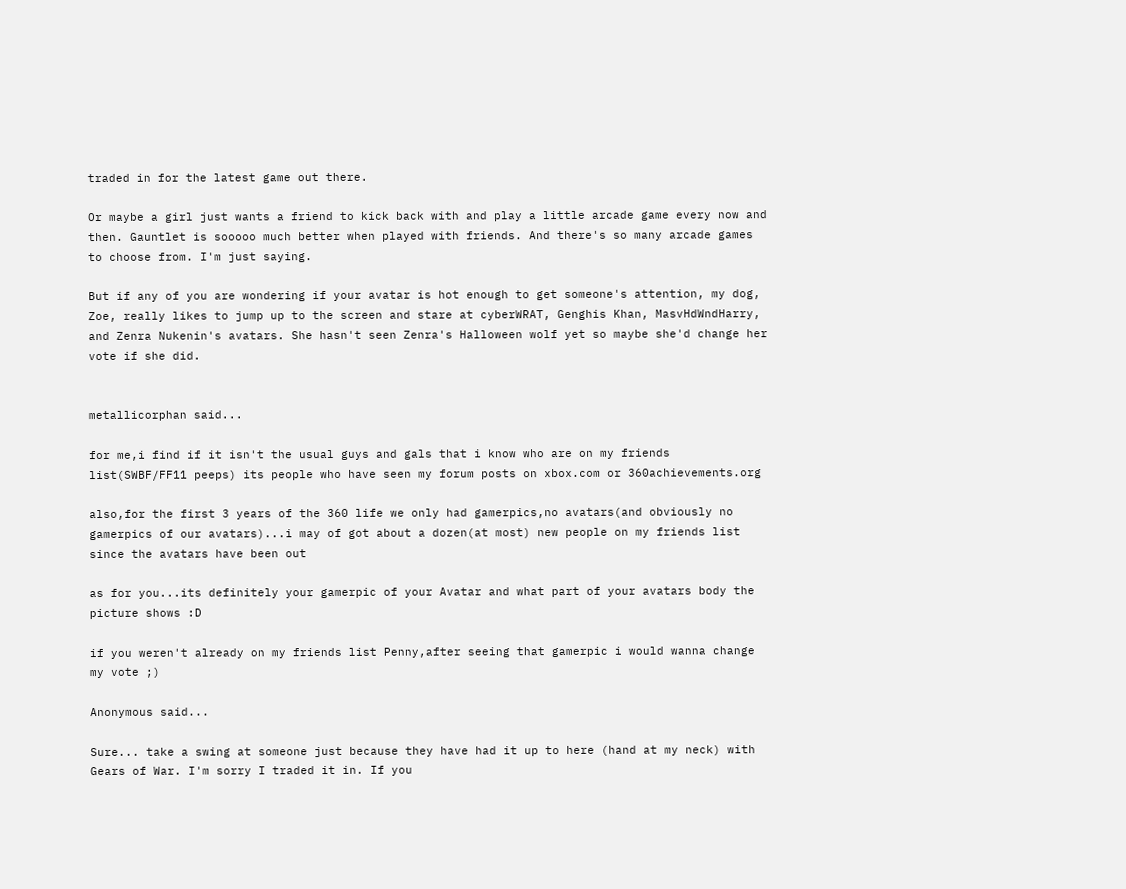traded in for the latest game out there.

Or maybe a girl just wants a friend to kick back with and play a little arcade game every now and then. Gauntlet is sooooo much better when played with friends. And there's so many arcade games to choose from. I'm just saying.

But if any of you are wondering if your avatar is hot enough to get someone's attention, my dog, Zoe, really likes to jump up to the screen and stare at cyberWRAT, Genghis Khan, MasvHdWndHarry, and Zenra Nukenin's avatars. She hasn't seen Zenra's Halloween wolf yet so maybe she'd change her vote if she did.


metallicorphan said...

for me,i find if it isn't the usual guys and gals that i know who are on my friends list(SWBF/FF11 peeps) its people who have seen my forum posts on xbox.com or 360achievements.org

also,for the first 3 years of the 360 life we only had gamerpics,no avatars(and obviously no gamerpics of our avatars)...i may of got about a dozen(at most) new people on my friends list since the avatars have been out

as for you...its definitely your gamerpic of your Avatar and what part of your avatars body the picture shows :D

if you weren't already on my friends list Penny,after seeing that gamerpic i would wanna change my vote ;)

Anonymous said...

Sure... take a swing at someone just because they have had it up to here (hand at my neck) with Gears of War. I'm sorry I traded it in. If you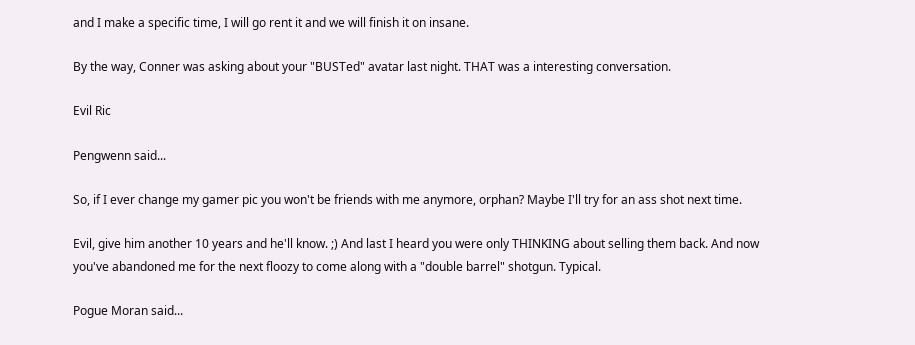and I make a specific time, I will go rent it and we will finish it on insane.

By the way, Conner was asking about your "BUSTed" avatar last night. THAT was a interesting conversation.

Evil Ric

Pengwenn said...

So, if I ever change my gamer pic you won't be friends with me anymore, orphan? Maybe I'll try for an ass shot next time.

Evil, give him another 10 years and he'll know. ;) And last I heard you were only THINKING about selling them back. And now you've abandoned me for the next floozy to come along with a "double barrel" shotgun. Typical.

Pogue Moran said...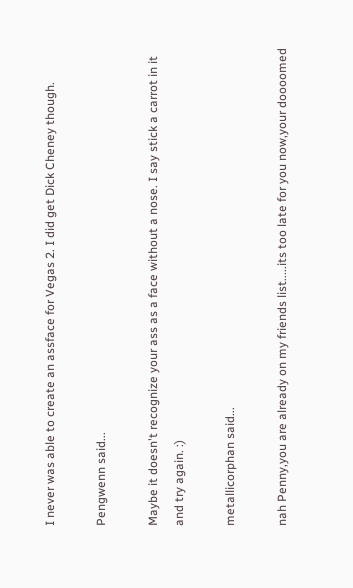I never was able to create an assface for Vegas 2. I did get Dick Cheney though.

Pengwenn said...

Maybe it doesn't recognize your ass as a face without a nose. I say stick a carrot in it and try again. :)

metallicorphan said...

nah Penny,you are already on my friends list.....its too late for you now,your doooomed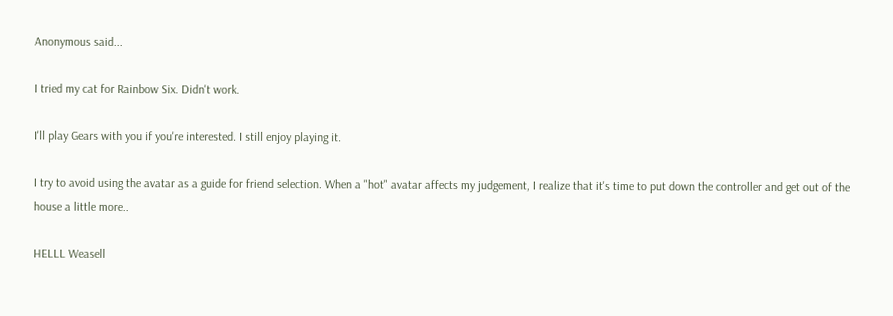Anonymous said...

I tried my cat for Rainbow Six. Didn't work.

I'll play Gears with you if you're interested. I still enjoy playing it.

I try to avoid using the avatar as a guide for friend selection. When a "hot" avatar affects my judgement, I realize that it's time to put down the controller and get out of the house a little more..

HELLL Weasell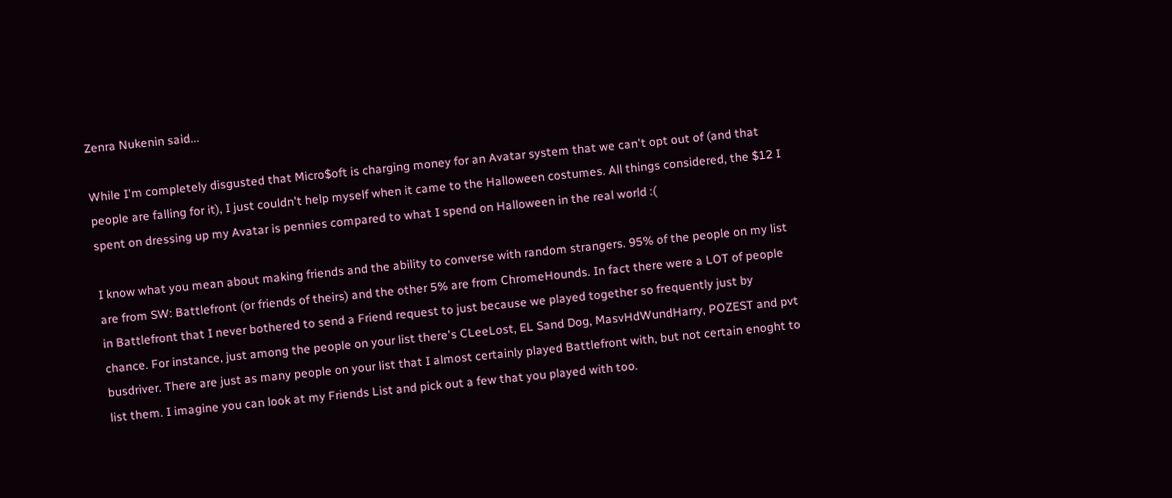Zenra Nukenin said...

While I'm completely disgusted that Micro$oft is charging money for an Avatar system that we can't opt out of (and that people are falling for it), I just couldn't help myself when it came to the Halloween costumes. All things considered, the $12 I spent on dressing up my Avatar is pennies compared to what I spend on Halloween in the real world :(

I know what you mean about making friends and the ability to converse with random strangers. 95% of the people on my list are from SW: Battlefront (or friends of theirs) and the other 5% are from ChromeHounds. In fact there were a LOT of people in Battlefront that I never bothered to send a Friend request to just because we played together so frequently just by chance. For instance, just among the people on your list there's CLeeLost, EL Sand Dog, MasvHdWundHarry, POZEST and pvt busdriver. There are just as many people on your list that I almost certainly played Battlefront with, but not certain enoght to list them. I imagine you can look at my Friends List and pick out a few that you played with too.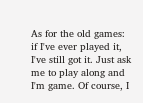As for the old games: if I've ever played it, I've still got it. Just ask me to play along and I'm game. Of course, I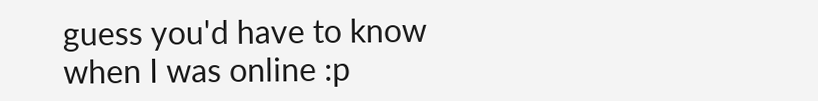guess you'd have to know when I was online :p